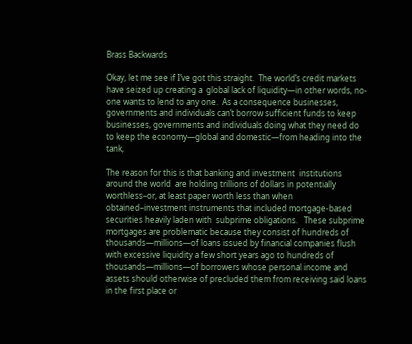Brass Backwards

Okay, let me see if I’ve got this straight.  The world’s credit markets have seized up creating a  global lack of liquidity—in other words, no-one wants to lend to any one.  As a consequence businesses, governments and individuals can’t borrow sufficient funds to keep businesses, governments and individuals doing what they need do to keep the economy—global and domestic—from heading into the tank,

The reason for this is that banking and investment  institutions around the world  are holding trillions of dollars in potentially worthless–or, at least paper worth less than when obtained–investment instruments that included mortgage-based securities heavily laden with  subprime obligations.   These subprime mortgages are problematic because they consist of hundreds of thousands—millions—of loans issued by financial companies flush with excessive liquidity a few short years ago to hundreds of thousands—millions—of borrowers whose personal income and assets should otherwise of precluded them from receiving said loans in the first place or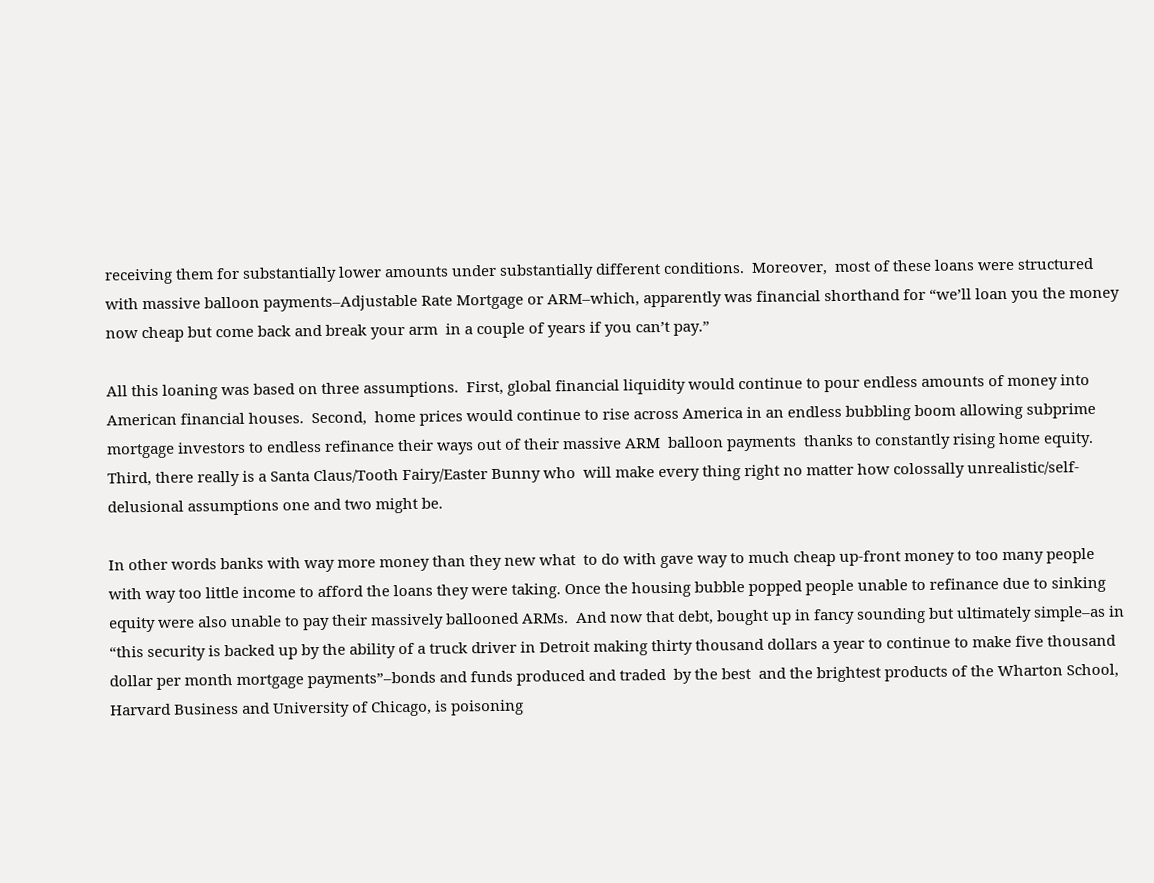receiving them for substantially lower amounts under substantially different conditions.  Moreover,  most of these loans were structured with massive balloon payments–Adjustable Rate Mortgage or ARM–which, apparently was financial shorthand for “we’ll loan you the money now cheap but come back and break your arm  in a couple of years if you can’t pay.”

All this loaning was based on three assumptions.  First, global financial liquidity would continue to pour endless amounts of money into American financial houses.  Second,  home prices would continue to rise across America in an endless bubbling boom allowing subprime mortgage investors to endless refinance their ways out of their massive ARM  balloon payments  thanks to constantly rising home equity.  Third, there really is a Santa Claus/Tooth Fairy/Easter Bunny who  will make every thing right no matter how colossally unrealistic/self-delusional assumptions one and two might be.

In other words banks with way more money than they new what  to do with gave way to much cheap up-front money to too many people with way too little income to afford the loans they were taking. Once the housing bubble popped people unable to refinance due to sinking equity were also unable to pay their massively ballooned ARMs.  And now that debt, bought up in fancy sounding but ultimately simple–as in “this security is backed up by the ability of a truck driver in Detroit making thirty thousand dollars a year to continue to make five thousand dollar per month mortgage payments”–bonds and funds produced and traded  by the best  and the brightest products of the Wharton School, Harvard Business and University of Chicago, is poisoning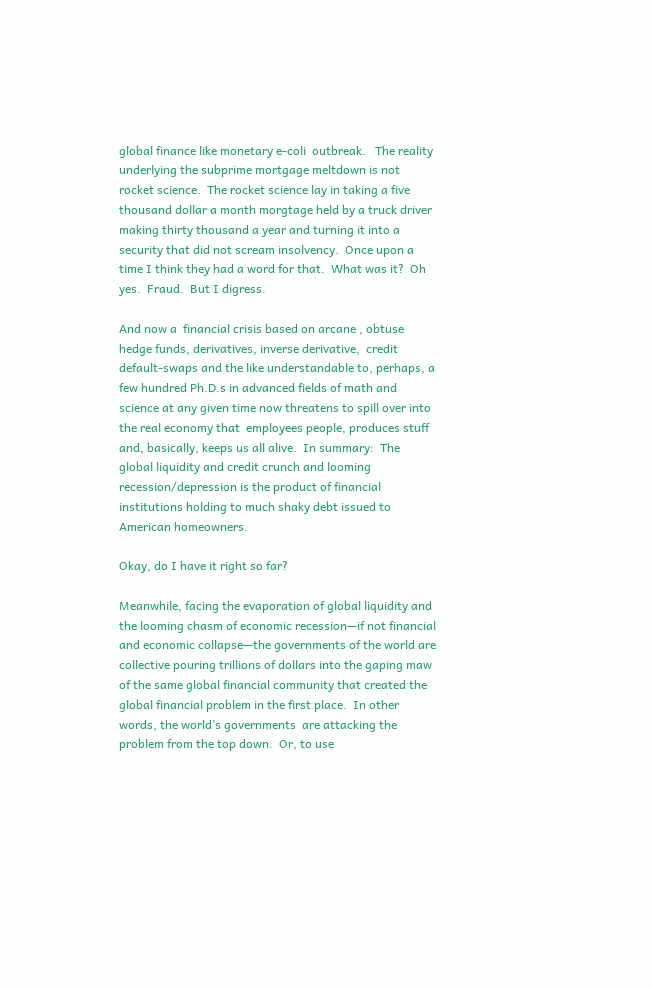global finance like monetary e-coli  outbreak.   The reality underlying the subprime mortgage meltdown is not rocket science.  The rocket science lay in taking a five thousand dollar a month morgtage held by a truck driver making thirty thousand a year and turning it into a security that did not scream insolvency.  Once upon a time I think they had a word for that.  What was it?  Oh yes.  Fraud.  But I digress.

And now a  financial crisis based on arcane , obtuse  hedge funds, derivatives, inverse derivative,  credit default-swaps and the like understandable to, perhaps, a few hundred Ph.D.s in advanced fields of math and science at any given time now threatens to spill over into the real economy that  employees people, produces stuff and, basically, keeps us all alive.  In summary:  The global liquidity and credit crunch and looming recession/depression is the product of financial institutions holding to much shaky debt issued to American homeowners.

Okay, do I have it right so far?

Meanwhile, facing the evaporation of global liquidity and the looming chasm of economic recession—if not financial and economic collapse—the governments of the world are collective pouring trillions of dollars into the gaping maw of the same global financial community that created the global financial problem in the first place.  In other words, the world’s governments  are attacking the problem from the top down.  Or, to use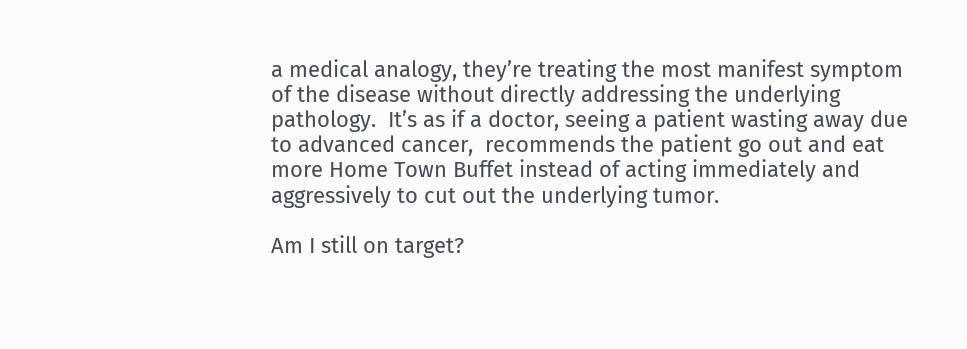a medical analogy, they’re treating the most manifest symptom of the disease without directly addressing the underlying pathology.  It’s as if a doctor, seeing a patient wasting away due to advanced cancer,  recommends the patient go out and eat more Home Town Buffet instead of acting immediately and aggressively to cut out the underlying tumor.

Am I still on target?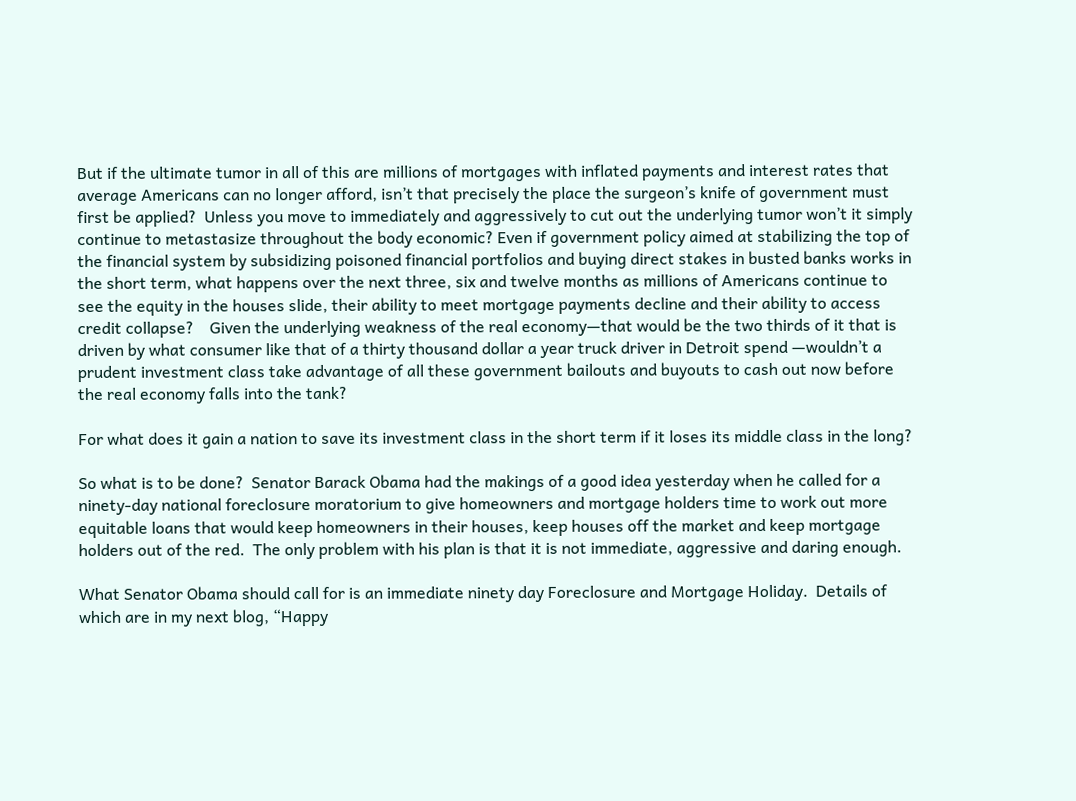But if the ultimate tumor in all of this are millions of mortgages with inflated payments and interest rates that average Americans can no longer afford, isn’t that precisely the place the surgeon’s knife of government must first be applied?  Unless you move to immediately and aggressively to cut out the underlying tumor won’t it simply continue to metastasize throughout the body economic? Even if government policy aimed at stabilizing the top of the financial system by subsidizing poisoned financial portfolios and buying direct stakes in busted banks works in the short term, what happens over the next three, six and twelve months as millions of Americans continue to see the equity in the houses slide, their ability to meet mortgage payments decline and their ability to access credit collapse?    Given the underlying weakness of the real economy—that would be the two thirds of it that is driven by what consumer like that of a thirty thousand dollar a year truck driver in Detroit spend —wouldn’t a prudent investment class take advantage of all these government bailouts and buyouts to cash out now before the real economy falls into the tank?

For what does it gain a nation to save its investment class in the short term if it loses its middle class in the long?

So what is to be done?  Senator Barack Obama had the makings of a good idea yesterday when he called for a ninety-day national foreclosure moratorium to give homeowners and mortgage holders time to work out more equitable loans that would keep homeowners in their houses, keep houses off the market and keep mortgage holders out of the red.  The only problem with his plan is that it is not immediate, aggressive and daring enough.

What Senator Obama should call for is an immediate ninety day Foreclosure and Mortgage Holiday.  Details of which are in my next blog, “Happy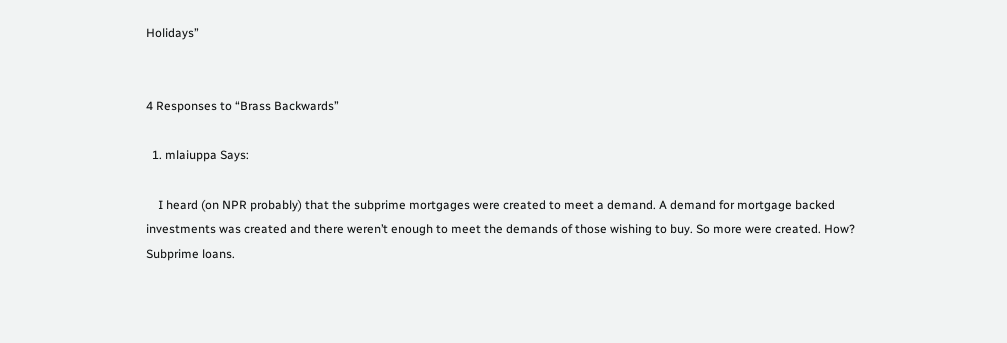Holidays”


4 Responses to “Brass Backwards”

  1. mlaiuppa Says:

    I heard (on NPR probably) that the subprime mortgages were created to meet a demand. A demand for mortgage backed investments was created and there weren’t enough to meet the demands of those wishing to buy. So more were created. How? Subprime loans.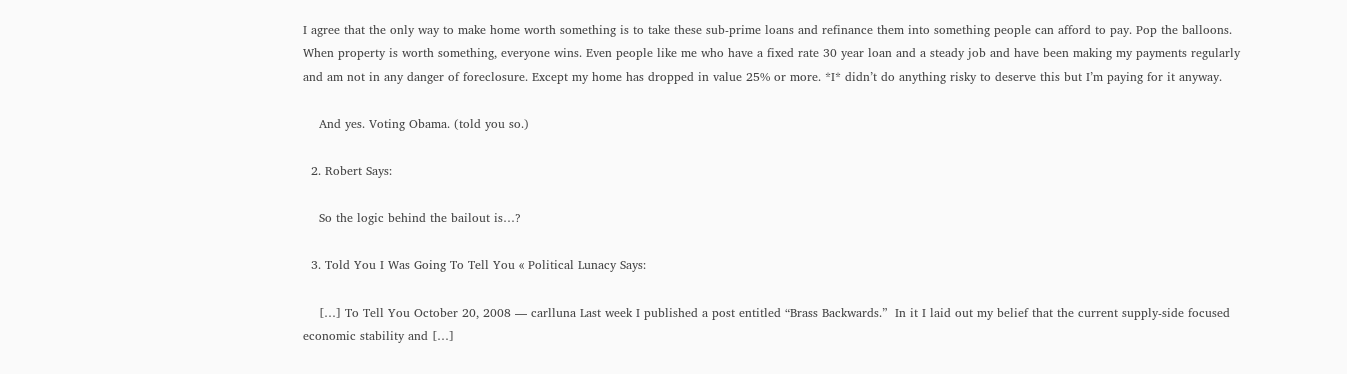I agree that the only way to make home worth something is to take these sub-prime loans and refinance them into something people can afford to pay. Pop the balloons. When property is worth something, everyone wins. Even people like me who have a fixed rate 30 year loan and a steady job and have been making my payments regularly and am not in any danger of foreclosure. Except my home has dropped in value 25% or more. *I* didn’t do anything risky to deserve this but I’m paying for it anyway.

    And yes. Voting Obama. (told you so.)

  2. Robert Says:

    So the logic behind the bailout is…?

  3. Told You I Was Going To Tell You « Political Lunacy Says:

    […] To Tell You October 20, 2008 — carlluna Last week I published a post entitled “Brass Backwards.”  In it I laid out my belief that the current supply-side focused economic stability and […]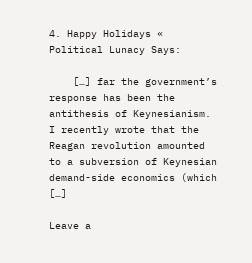4. Happy Holidays « Political Lunacy Says:

    […] far the government’s response has been the antithesis of Keynesianism.   I recently wrote that the Reagan revolution amounted to a subversion of Keynesian demand-side economics (which […]

Leave a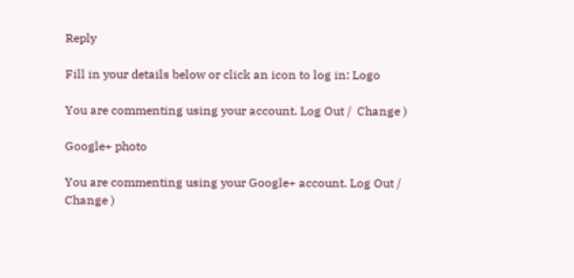Reply

Fill in your details below or click an icon to log in: Logo

You are commenting using your account. Log Out /  Change )

Google+ photo

You are commenting using your Google+ account. Log Out /  Change )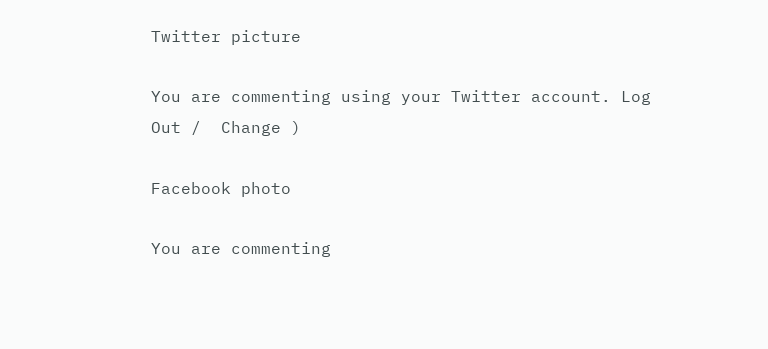Twitter picture

You are commenting using your Twitter account. Log Out /  Change )

Facebook photo

You are commenting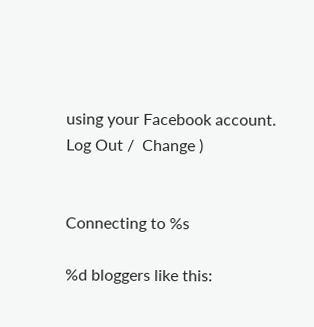using your Facebook account. Log Out /  Change )


Connecting to %s

%d bloggers like this: